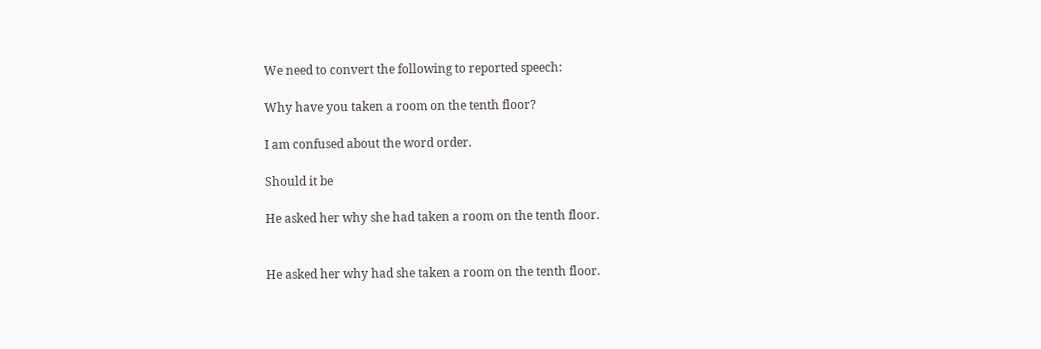We need to convert the following to reported speech:

Why have you taken a room on the tenth floor?

I am confused about the word order.

Should it be

He asked her why she had taken a room on the tenth floor.


He asked her why had she taken a room on the tenth floor.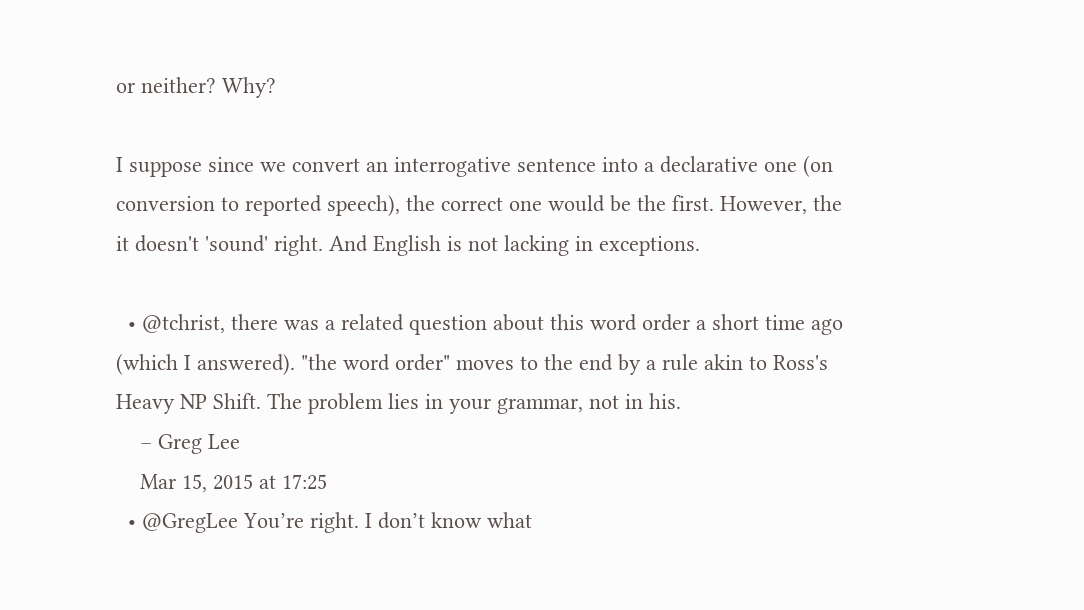or neither? Why?

I suppose since we convert an interrogative sentence into a declarative one (on conversion to reported speech), the correct one would be the first. However, the it doesn't 'sound' right. And English is not lacking in exceptions.

  • @tchrist, there was a related question about this word order a short time ago (which I answered). "the word order" moves to the end by a rule akin to Ross's Heavy NP Shift. The problem lies in your grammar, not in his.
    – Greg Lee
    Mar 15, 2015 at 17:25
  • @GregLee You’re right. I don’t know what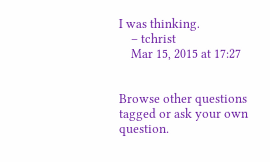I was thinking.
    – tchrist
    Mar 15, 2015 at 17:27


Browse other questions tagged or ask your own question.